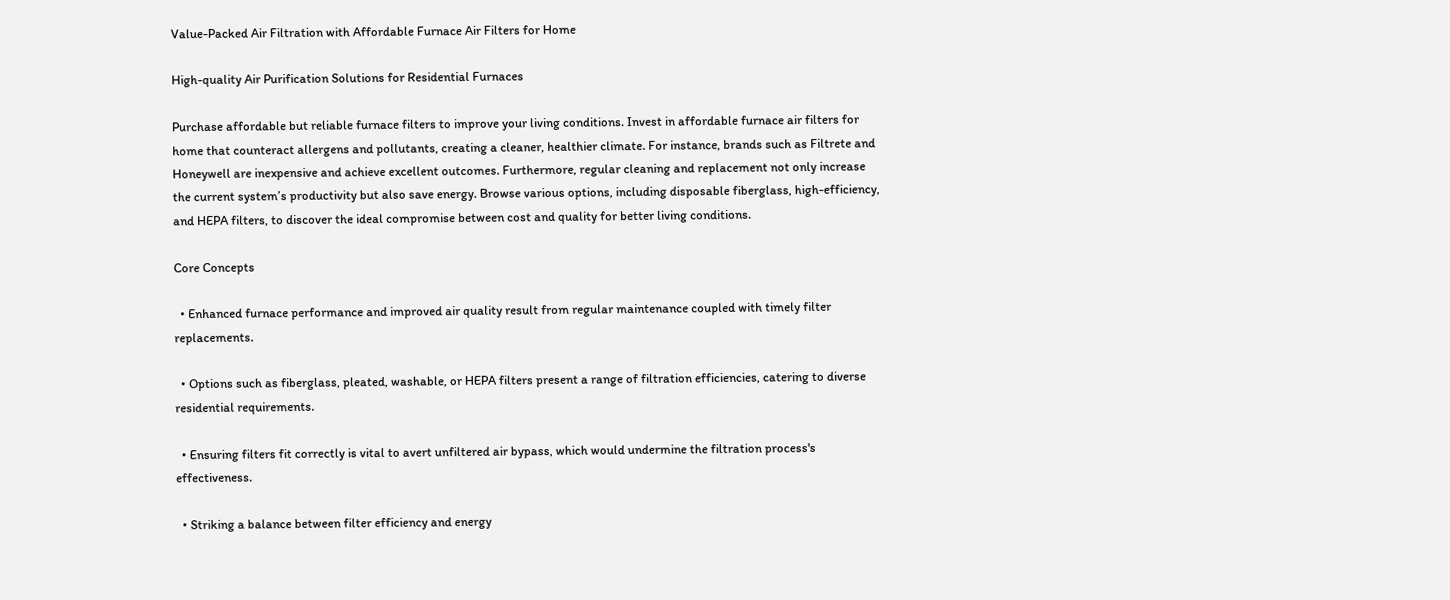Value-Packed Air Filtration with Affordable Furnace Air Filters for Home

High-quality Air Purification Solutions for Residential Furnaces

Purchase affordable but reliable furnace filters to improve your living conditions. Invest in affordable furnace air filters for home that counteract allergens and pollutants, creating a cleaner, healthier climate. For instance, brands such as Filtrete and Honeywell are inexpensive and achieve excellent outcomes. Furthermore, regular cleaning and replacement not only increase the current system’s productivity but also save energy. Browse various options, including disposable fiberglass, high-efficiency, and HEPA filters, to discover the ideal compromise between cost and quality for better living conditions.

Core Concepts

  • Enhanced furnace performance and improved air quality result from regular maintenance coupled with timely filter replacements.

  • Options such as fiberglass, pleated, washable, or HEPA filters present a range of filtration efficiencies, catering to diverse residential requirements.

  • Ensuring filters fit correctly is vital to avert unfiltered air bypass, which would undermine the filtration process's effectiveness.

  • Striking a balance between filter efficiency and energy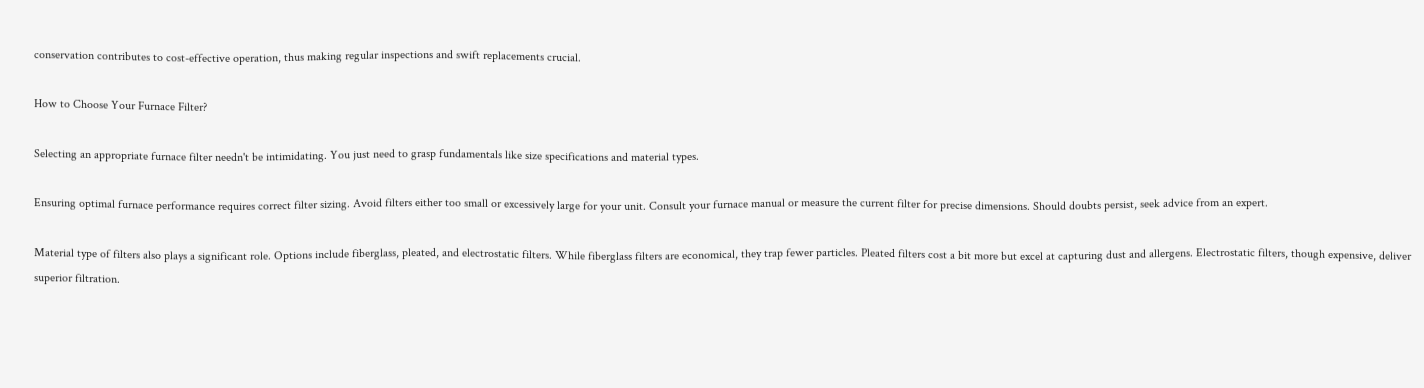conservation contributes to cost-effective operation, thus making regular inspections and swift replacements crucial.

How to Choose Your Furnace Filter?

Selecting an appropriate furnace filter needn't be intimidating. You just need to grasp fundamentals like size specifications and material types.

Ensuring optimal furnace performance requires correct filter sizing. Avoid filters either too small or excessively large for your unit. Consult your furnace manual or measure the current filter for precise dimensions. Should doubts persist, seek advice from an expert.

Material type of filters also plays a significant role. Options include fiberglass, pleated, and electrostatic filters. While fiberglass filters are economical, they trap fewer particles. Pleated filters cost a bit more but excel at capturing dust and allergens. Electrostatic filters, though expensive, deliver superior filtration.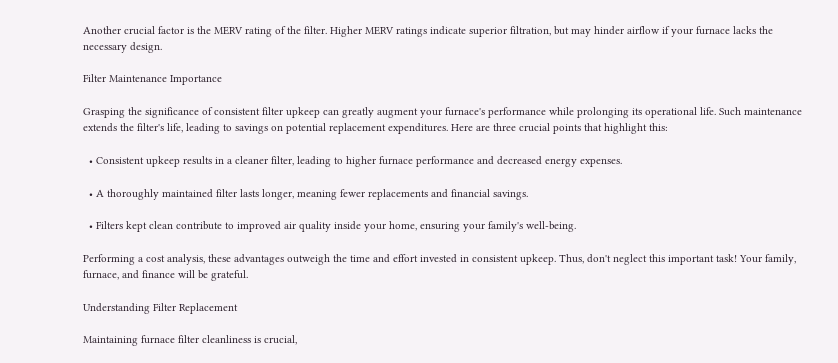Another crucial factor is the MERV rating of the filter. Higher MERV ratings indicate superior filtration, but may hinder airflow if your furnace lacks the necessary design.

Filter Maintenance Importance

Grasping the significance of consistent filter upkeep can greatly augment your furnace's performance while prolonging its operational life. Such maintenance extends the filter's life, leading to savings on potential replacement expenditures. Here are three crucial points that highlight this:

  • Consistent upkeep results in a cleaner filter, leading to higher furnace performance and decreased energy expenses.

  • A thoroughly maintained filter lasts longer, meaning fewer replacements and financial savings.

  • Filters kept clean contribute to improved air quality inside your home, ensuring your family's well-being.

Performing a cost analysis, these advantages outweigh the time and effort invested in consistent upkeep. Thus, don't neglect this important task! Your family, furnace, and finance will be grateful.

Understanding Filter Replacement

Maintaining furnace filter cleanliness is crucial,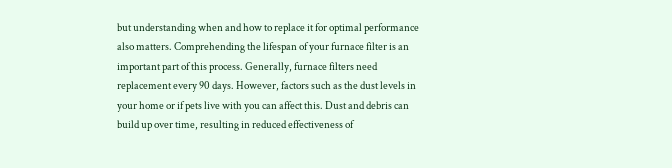but understanding when and how to replace it for optimal performance also matters. Comprehending the lifespan of your furnace filter is an important part of this process. Generally, furnace filters need replacement every 90 days. However, factors such as the dust levels in your home or if pets live with you can affect this. Dust and debris can build up over time, resulting in reduced effectiveness of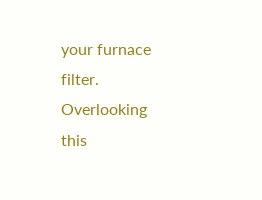your furnace filter. Overlooking this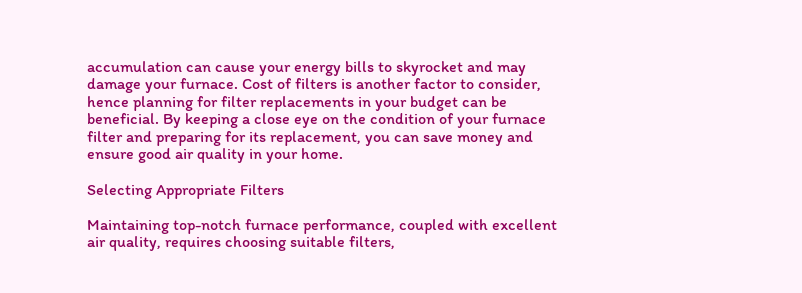accumulation can cause your energy bills to skyrocket and may damage your furnace. Cost of filters is another factor to consider, hence planning for filter replacements in your budget can be beneficial. By keeping a close eye on the condition of your furnace filter and preparing for its replacement, you can save money and ensure good air quality in your home.

Selecting Appropriate Filters

Maintaining top-notch furnace performance, coupled with excellent air quality, requires choosing suitable filters,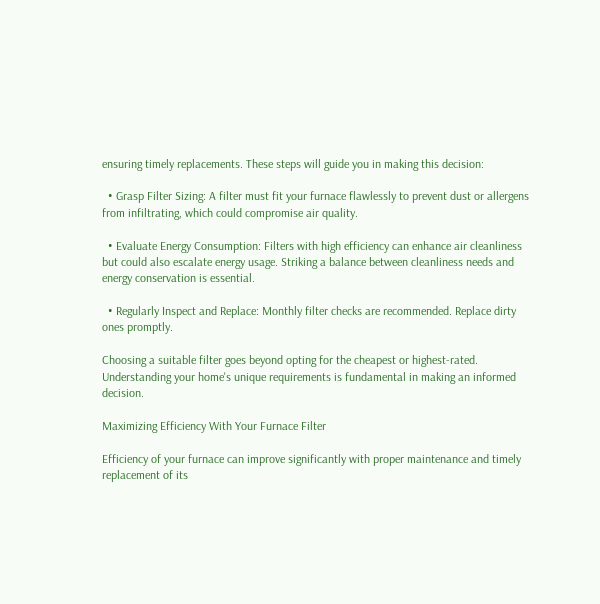ensuring timely replacements. These steps will guide you in making this decision:

  • Grasp Filter Sizing: A filter must fit your furnace flawlessly to prevent dust or allergens from infiltrating, which could compromise air quality.

  • Evaluate Energy Consumption: Filters with high efficiency can enhance air cleanliness but could also escalate energy usage. Striking a balance between cleanliness needs and energy conservation is essential.

  • Regularly Inspect and Replace: Monthly filter checks are recommended. Replace dirty ones promptly.

Choosing a suitable filter goes beyond opting for the cheapest or highest-rated. Understanding your home's unique requirements is fundamental in making an informed decision.

Maximizing Efficiency With Your Furnace Filter

Efficiency of your furnace can improve significantly with proper maintenance and timely replacement of its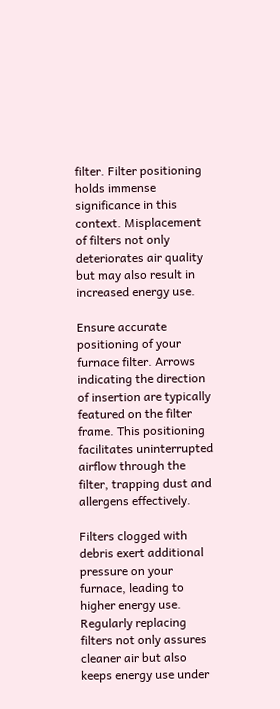filter. Filter positioning holds immense significance in this context. Misplacement of filters not only deteriorates air quality but may also result in increased energy use.

Ensure accurate positioning of your furnace filter. Arrows indicating the direction of insertion are typically featured on the filter frame. This positioning facilitates uninterrupted airflow through the filter, trapping dust and allergens effectively.

Filters clogged with debris exert additional pressure on your furnace, leading to higher energy use. Regularly replacing filters not only assures cleaner air but also keeps energy use under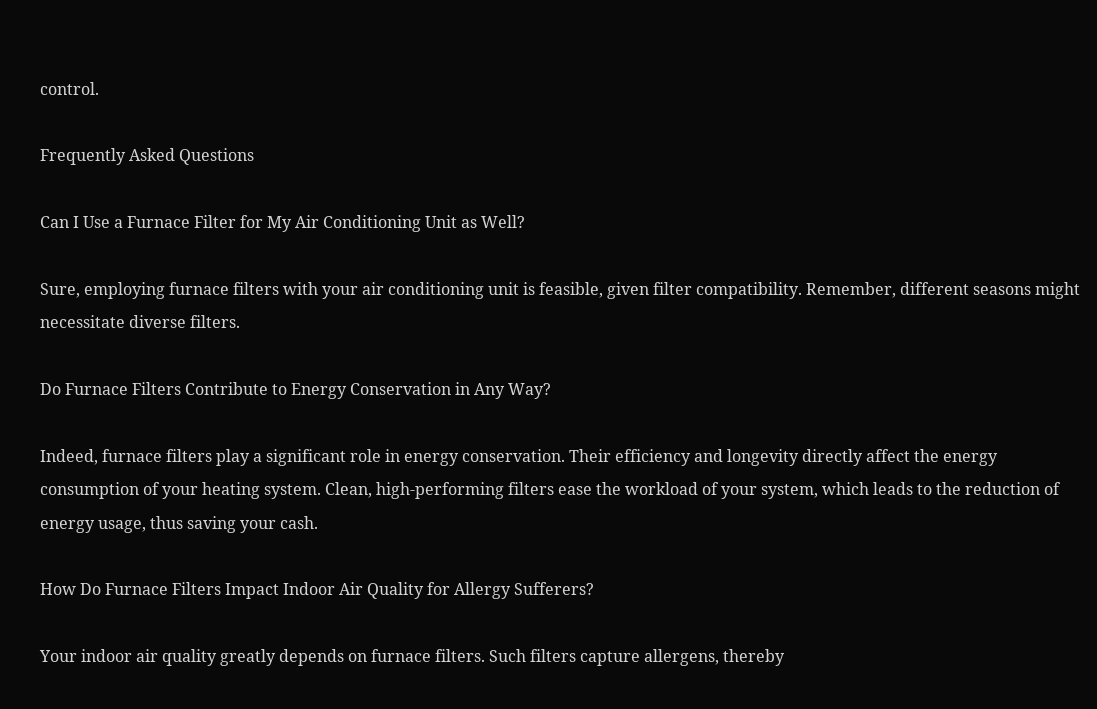control.

Frequently Asked Questions

Can I Use a Furnace Filter for My Air Conditioning Unit as Well?

Sure, employing furnace filters with your air conditioning unit is feasible, given filter compatibility. Remember, different seasons might necessitate diverse filters.

Do Furnace Filters Contribute to Energy Conservation in Any Way?

Indeed, furnace filters play a significant role in energy conservation. Their efficiency and longevity directly affect the energy consumption of your heating system. Clean, high-performing filters ease the workload of your system, which leads to the reduction of energy usage, thus saving your cash.

How Do Furnace Filters Impact Indoor Air Quality for Allergy Sufferers?

Your indoor air quality greatly depends on furnace filters. Such filters capture allergens, thereby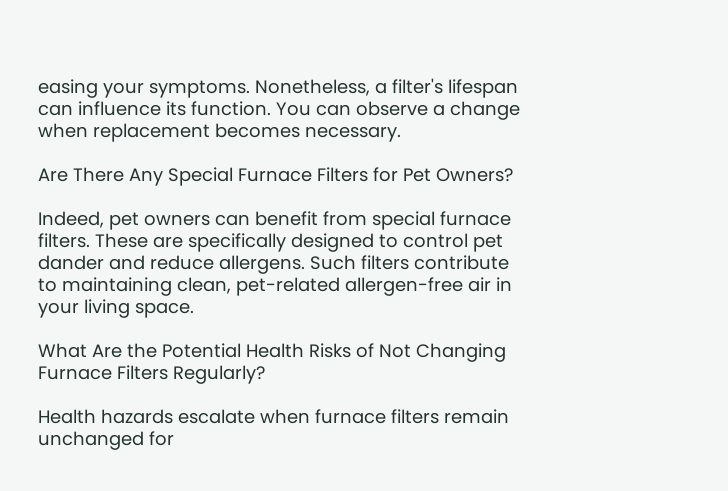easing your symptoms. Nonetheless, a filter's lifespan can influence its function. You can observe a change when replacement becomes necessary.

Are There Any Special Furnace Filters for Pet Owners?

Indeed, pet owners can benefit from special furnace filters. These are specifically designed to control pet dander and reduce allergens. Such filters contribute to maintaining clean, pet-related allergen-free air in your living space.

What Are the Potential Health Risks of Not Changing Furnace Filters Regularly?

Health hazards escalate when furnace filters remain unchanged for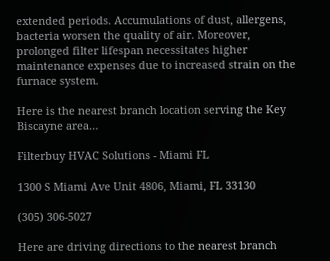extended periods. Accumulations of dust, allergens, bacteria worsen the quality of air. Moreover, prolonged filter lifespan necessitates higher maintenance expenses due to increased strain on the furnace system.

Here is the nearest branch location serving the Key Biscayne area…

Filterbuy HVAC Solutions - Miami FL

1300 S Miami Ave Unit 4806, Miami, FL 33130

(305) 306-5027

Here are driving directions to the nearest branch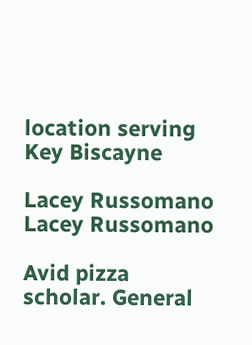location serving Key Biscayne

Lacey Russomano
Lacey Russomano

Avid pizza scholar. General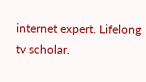internet expert. Lifelong tv scholar.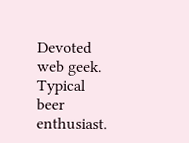Devoted web geek. Typical beer enthusiast.